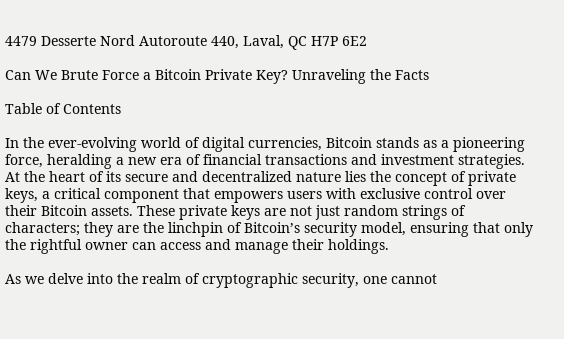4479 Desserte Nord Autoroute 440, Laval, QC H7P 6E2

Can We Brute Force a Bitcoin Private Key? Unraveling the Facts

Table of Contents

In the ever-evolving world of digital currencies, Bitcoin stands as a pioneering force, heralding a new era of financial transactions and investment strategies. At the heart of its secure and decentralized nature lies the concept of private keys, a critical component that empowers users with exclusive control over their Bitcoin assets. These private keys are not just random strings of characters; they are the linchpin of Bitcoin’s security model, ensuring that only the rightful owner can access and manage their holdings.

As we delve into the realm of cryptographic security, one cannot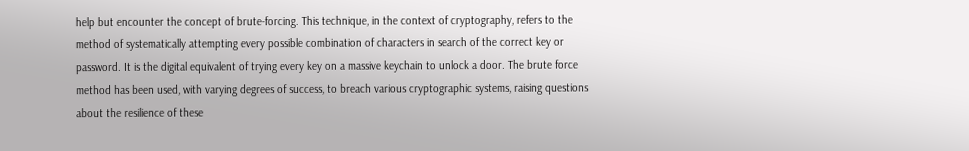help but encounter the concept of brute-forcing. This technique, in the context of cryptography, refers to the method of systematically attempting every possible combination of characters in search of the correct key or password. It is the digital equivalent of trying every key on a massive keychain to unlock a door. The brute force method has been used, with varying degrees of success, to breach various cryptographic systems, raising questions about the resilience of these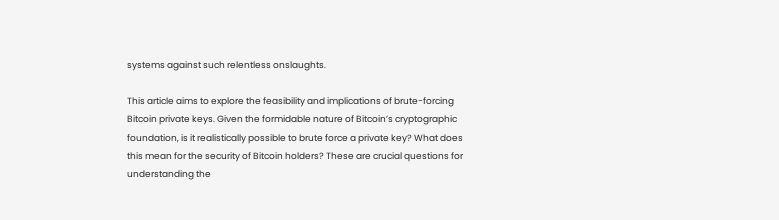systems against such relentless onslaughts.

This article aims to explore the feasibility and implications of brute-forcing Bitcoin private keys. Given the formidable nature of Bitcoin’s cryptographic foundation, is it realistically possible to brute force a private key? What does this mean for the security of Bitcoin holders? These are crucial questions for understanding the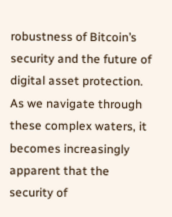robustness of Bitcoin’s security and the future of digital asset protection. As we navigate through these complex waters, it becomes increasingly apparent that the security of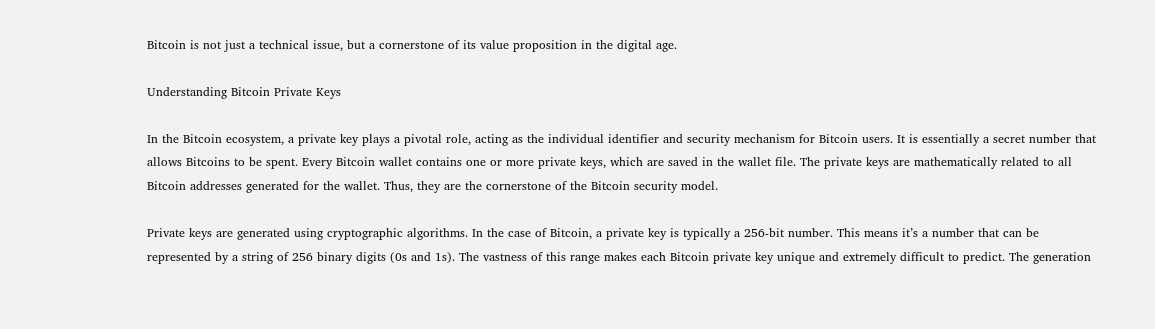Bitcoin is not just a technical issue, but a cornerstone of its value proposition in the digital age.

Understanding Bitcoin Private Keys

In the Bitcoin ecosystem, a private key plays a pivotal role, acting as the individual identifier and security mechanism for Bitcoin users. It is essentially a secret number that allows Bitcoins to be spent. Every Bitcoin wallet contains one or more private keys, which are saved in the wallet file. The private keys are mathematically related to all Bitcoin addresses generated for the wallet. Thus, they are the cornerstone of the Bitcoin security model.

Private keys are generated using cryptographic algorithms. In the case of Bitcoin, a private key is typically a 256-bit number. This means it’s a number that can be represented by a string of 256 binary digits (0s and 1s). The vastness of this range makes each Bitcoin private key unique and extremely difficult to predict. The generation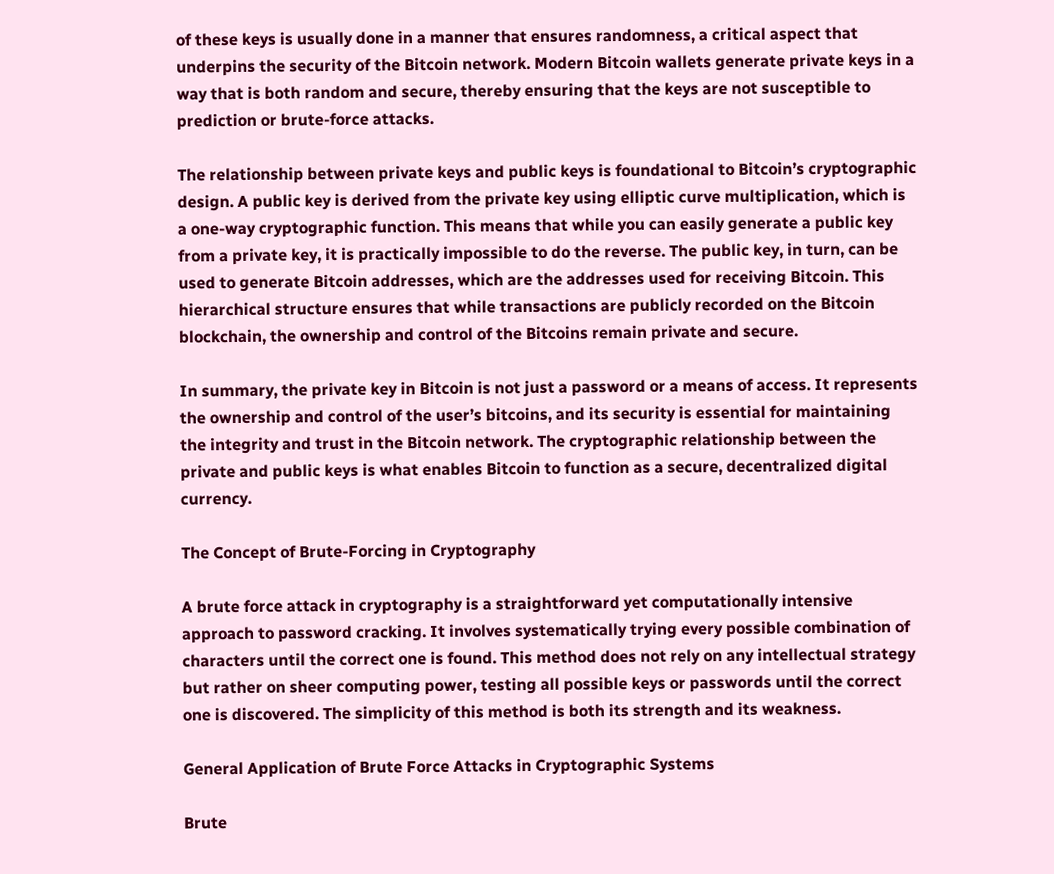of these keys is usually done in a manner that ensures randomness, a critical aspect that underpins the security of the Bitcoin network. Modern Bitcoin wallets generate private keys in a way that is both random and secure, thereby ensuring that the keys are not susceptible to prediction or brute-force attacks.

The relationship between private keys and public keys is foundational to Bitcoin’s cryptographic design. A public key is derived from the private key using elliptic curve multiplication, which is a one-way cryptographic function. This means that while you can easily generate a public key from a private key, it is practically impossible to do the reverse. The public key, in turn, can be used to generate Bitcoin addresses, which are the addresses used for receiving Bitcoin. This hierarchical structure ensures that while transactions are publicly recorded on the Bitcoin blockchain, the ownership and control of the Bitcoins remain private and secure.

In summary, the private key in Bitcoin is not just a password or a means of access. It represents the ownership and control of the user’s bitcoins, and its security is essential for maintaining the integrity and trust in the Bitcoin network. The cryptographic relationship between the private and public keys is what enables Bitcoin to function as a secure, decentralized digital currency.

The Concept of Brute-Forcing in Cryptography

A brute force attack in cryptography is a straightforward yet computationally intensive approach to password cracking. It involves systematically trying every possible combination of characters until the correct one is found. This method does not rely on any intellectual strategy but rather on sheer computing power, testing all possible keys or passwords until the correct one is discovered. The simplicity of this method is both its strength and its weakness.

General Application of Brute Force Attacks in Cryptographic Systems

Brute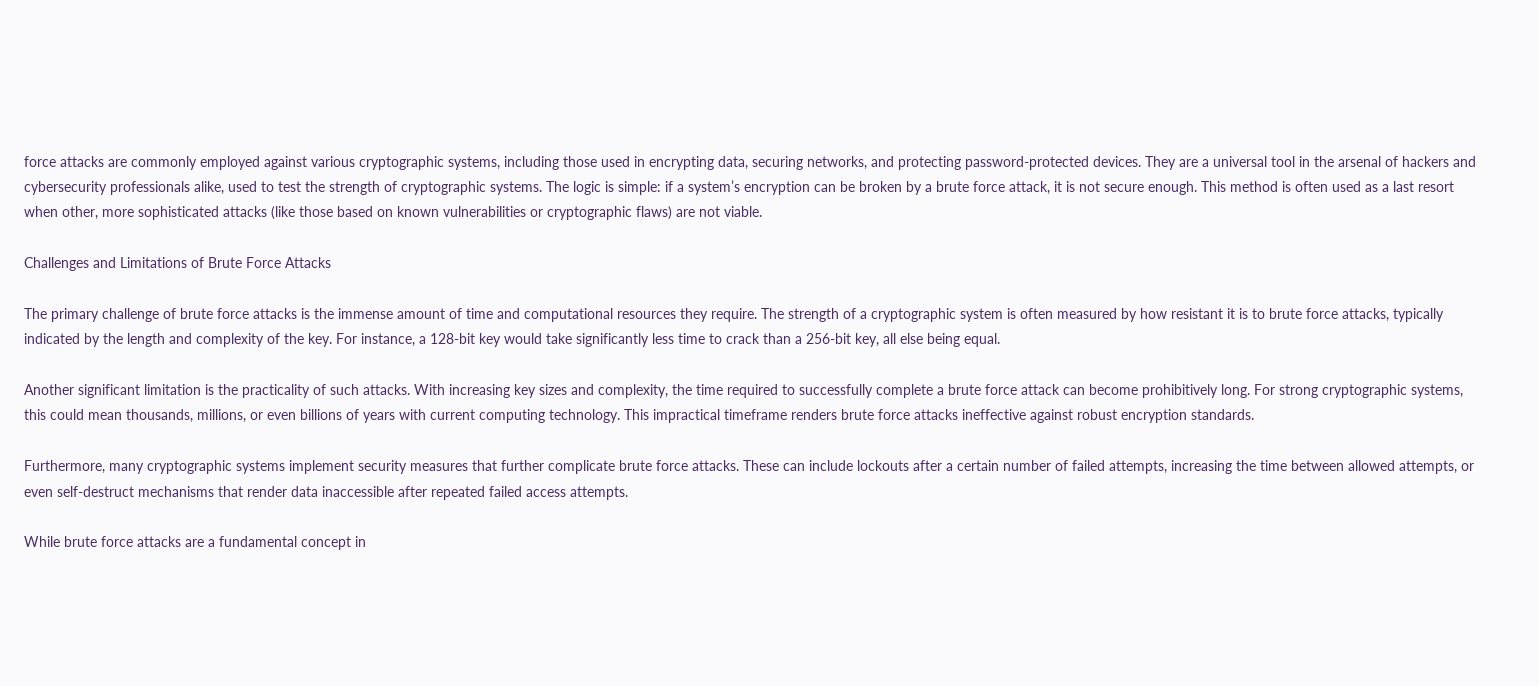force attacks are commonly employed against various cryptographic systems, including those used in encrypting data, securing networks, and protecting password-protected devices. They are a universal tool in the arsenal of hackers and cybersecurity professionals alike, used to test the strength of cryptographic systems. The logic is simple: if a system’s encryption can be broken by a brute force attack, it is not secure enough. This method is often used as a last resort when other, more sophisticated attacks (like those based on known vulnerabilities or cryptographic flaws) are not viable.

Challenges and Limitations of Brute Force Attacks

The primary challenge of brute force attacks is the immense amount of time and computational resources they require. The strength of a cryptographic system is often measured by how resistant it is to brute force attacks, typically indicated by the length and complexity of the key. For instance, a 128-bit key would take significantly less time to crack than a 256-bit key, all else being equal.

Another significant limitation is the practicality of such attacks. With increasing key sizes and complexity, the time required to successfully complete a brute force attack can become prohibitively long. For strong cryptographic systems, this could mean thousands, millions, or even billions of years with current computing technology. This impractical timeframe renders brute force attacks ineffective against robust encryption standards.

Furthermore, many cryptographic systems implement security measures that further complicate brute force attacks. These can include lockouts after a certain number of failed attempts, increasing the time between allowed attempts, or even self-destruct mechanisms that render data inaccessible after repeated failed access attempts.

While brute force attacks are a fundamental concept in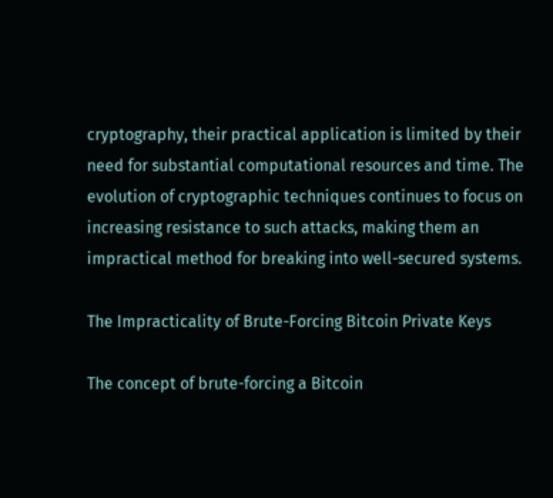cryptography, their practical application is limited by their need for substantial computational resources and time. The evolution of cryptographic techniques continues to focus on increasing resistance to such attacks, making them an impractical method for breaking into well-secured systems.

The Impracticality of Brute-Forcing Bitcoin Private Keys

The concept of brute-forcing a Bitcoin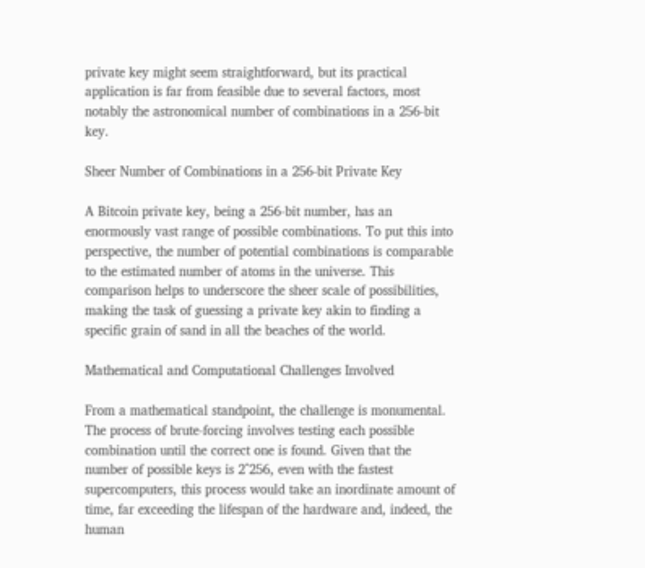private key might seem straightforward, but its practical application is far from feasible due to several factors, most notably the astronomical number of combinations in a 256-bit key.

Sheer Number of Combinations in a 256-bit Private Key

A Bitcoin private key, being a 256-bit number, has an enormously vast range of possible combinations. To put this into perspective, the number of potential combinations is comparable to the estimated number of atoms in the universe. This comparison helps to underscore the sheer scale of possibilities, making the task of guessing a private key akin to finding a specific grain of sand in all the beaches of the world.

Mathematical and Computational Challenges Involved

From a mathematical standpoint, the challenge is monumental. The process of brute-forcing involves testing each possible combination until the correct one is found. Given that the number of possible keys is 2^256, even with the fastest supercomputers, this process would take an inordinate amount of time, far exceeding the lifespan of the hardware and, indeed, the human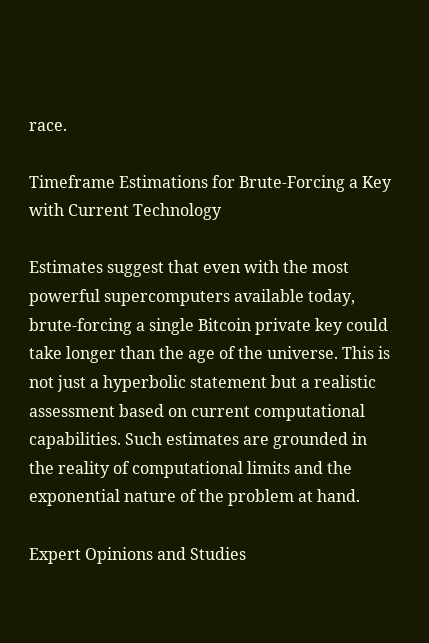race.

Timeframe Estimations for Brute-Forcing a Key with Current Technology

Estimates suggest that even with the most powerful supercomputers available today, brute-forcing a single Bitcoin private key could take longer than the age of the universe. This is not just a hyperbolic statement but a realistic assessment based on current computational capabilities. Such estimates are grounded in the reality of computational limits and the exponential nature of the problem at hand.

Expert Opinions and Studies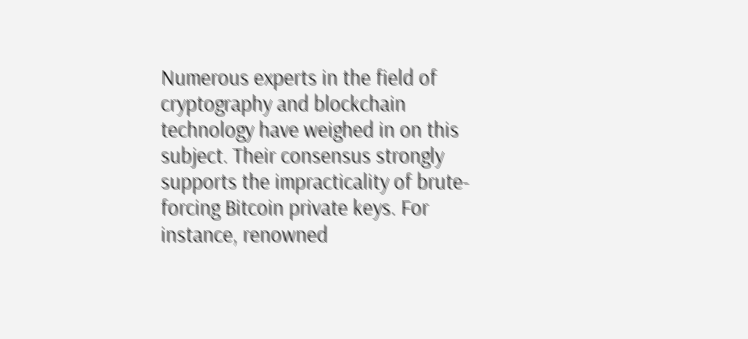Numerous experts in the field of cryptography and blockchain technology have weighed in on this subject. Their consensus strongly supports the impracticality of brute-forcing Bitcoin private keys. For instance, renowned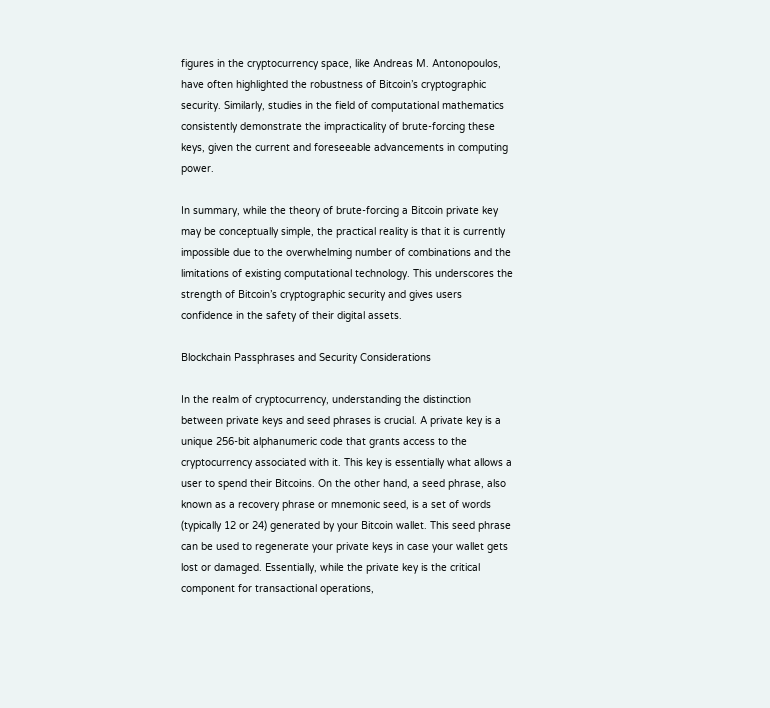figures in the cryptocurrency space, like Andreas M. Antonopoulos, have often highlighted the robustness of Bitcoin’s cryptographic security. Similarly, studies in the field of computational mathematics consistently demonstrate the impracticality of brute-forcing these keys, given the current and foreseeable advancements in computing power.

In summary, while the theory of brute-forcing a Bitcoin private key may be conceptually simple, the practical reality is that it is currently impossible due to the overwhelming number of combinations and the limitations of existing computational technology. This underscores the strength of Bitcoin’s cryptographic security and gives users confidence in the safety of their digital assets.

Blockchain Passphrases and Security Considerations

In the realm of cryptocurrency, understanding the distinction between private keys and seed phrases is crucial. A private key is a unique 256-bit alphanumeric code that grants access to the cryptocurrency associated with it. This key is essentially what allows a user to spend their Bitcoins. On the other hand, a seed phrase, also known as a recovery phrase or mnemonic seed, is a set of words (typically 12 or 24) generated by your Bitcoin wallet. This seed phrase can be used to regenerate your private keys in case your wallet gets lost or damaged. Essentially, while the private key is the critical component for transactional operations,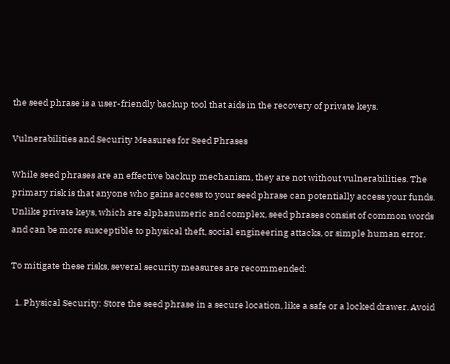the seed phrase is a user-friendly backup tool that aids in the recovery of private keys.

Vulnerabilities and Security Measures for Seed Phrases

While seed phrases are an effective backup mechanism, they are not without vulnerabilities. The primary risk is that anyone who gains access to your seed phrase can potentially access your funds. Unlike private keys, which are alphanumeric and complex, seed phrases consist of common words and can be more susceptible to physical theft, social engineering attacks, or simple human error.

To mitigate these risks, several security measures are recommended:

  1. Physical Security: Store the seed phrase in a secure location, like a safe or a locked drawer. Avoid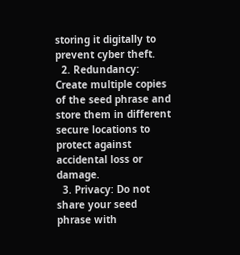storing it digitally to prevent cyber theft.
  2. Redundancy: Create multiple copies of the seed phrase and store them in different secure locations to protect against accidental loss or damage.
  3. Privacy: Do not share your seed phrase with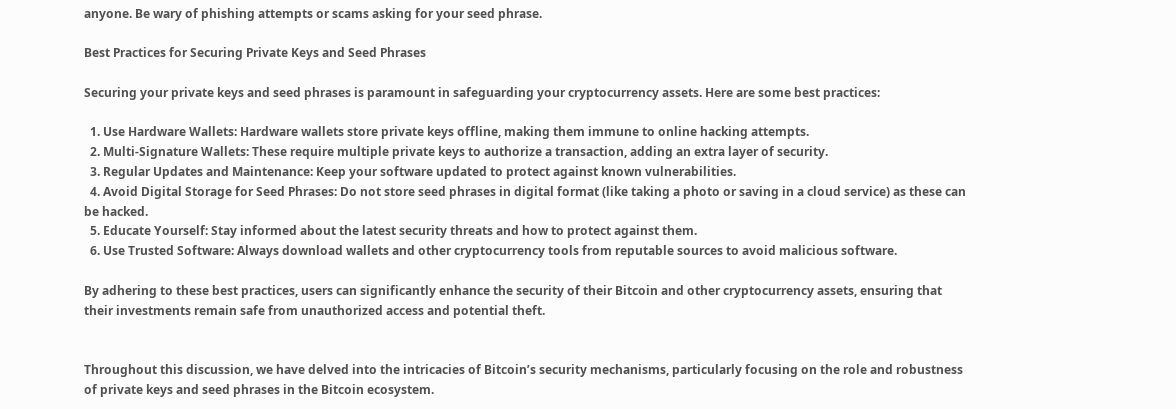anyone. Be wary of phishing attempts or scams asking for your seed phrase.

Best Practices for Securing Private Keys and Seed Phrases

Securing your private keys and seed phrases is paramount in safeguarding your cryptocurrency assets. Here are some best practices:

  1. Use Hardware Wallets: Hardware wallets store private keys offline, making them immune to online hacking attempts.
  2. Multi-Signature Wallets: These require multiple private keys to authorize a transaction, adding an extra layer of security.
  3. Regular Updates and Maintenance: Keep your software updated to protect against known vulnerabilities.
  4. Avoid Digital Storage for Seed Phrases: Do not store seed phrases in digital format (like taking a photo or saving in a cloud service) as these can be hacked.
  5. Educate Yourself: Stay informed about the latest security threats and how to protect against them.
  6. Use Trusted Software: Always download wallets and other cryptocurrency tools from reputable sources to avoid malicious software.

By adhering to these best practices, users can significantly enhance the security of their Bitcoin and other cryptocurrency assets, ensuring that their investments remain safe from unauthorized access and potential theft.


Throughout this discussion, we have delved into the intricacies of Bitcoin’s security mechanisms, particularly focusing on the role and robustness of private keys and seed phrases in the Bitcoin ecosystem.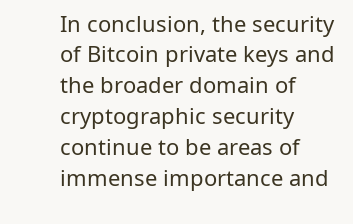In conclusion, the security of Bitcoin private keys and the broader domain of cryptographic security continue to be areas of immense importance and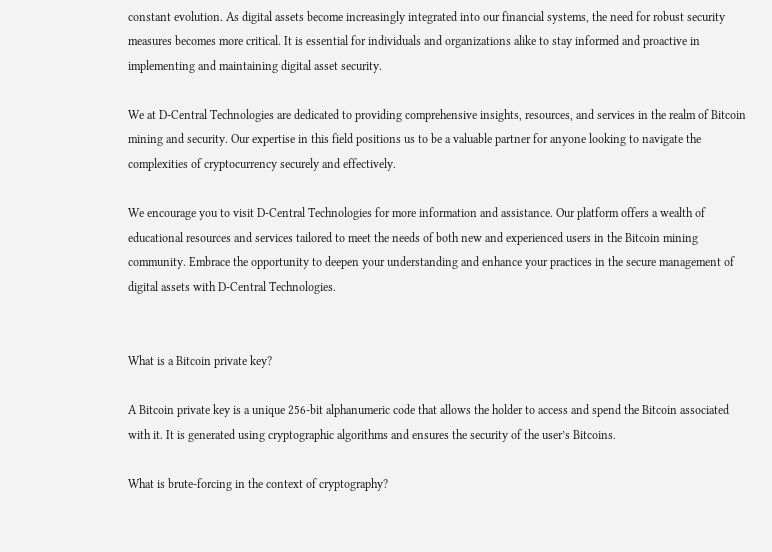constant evolution. As digital assets become increasingly integrated into our financial systems, the need for robust security measures becomes more critical. It is essential for individuals and organizations alike to stay informed and proactive in implementing and maintaining digital asset security.

We at D-Central Technologies are dedicated to providing comprehensive insights, resources, and services in the realm of Bitcoin mining and security. Our expertise in this field positions us to be a valuable partner for anyone looking to navigate the complexities of cryptocurrency securely and effectively.

We encourage you to visit D-Central Technologies for more information and assistance. Our platform offers a wealth of educational resources and services tailored to meet the needs of both new and experienced users in the Bitcoin mining community. Embrace the opportunity to deepen your understanding and enhance your practices in the secure management of digital assets with D-Central Technologies.


What is a Bitcoin private key?

A Bitcoin private key is a unique 256-bit alphanumeric code that allows the holder to access and spend the Bitcoin associated with it. It is generated using cryptographic algorithms and ensures the security of the user’s Bitcoins.

What is brute-forcing in the context of cryptography?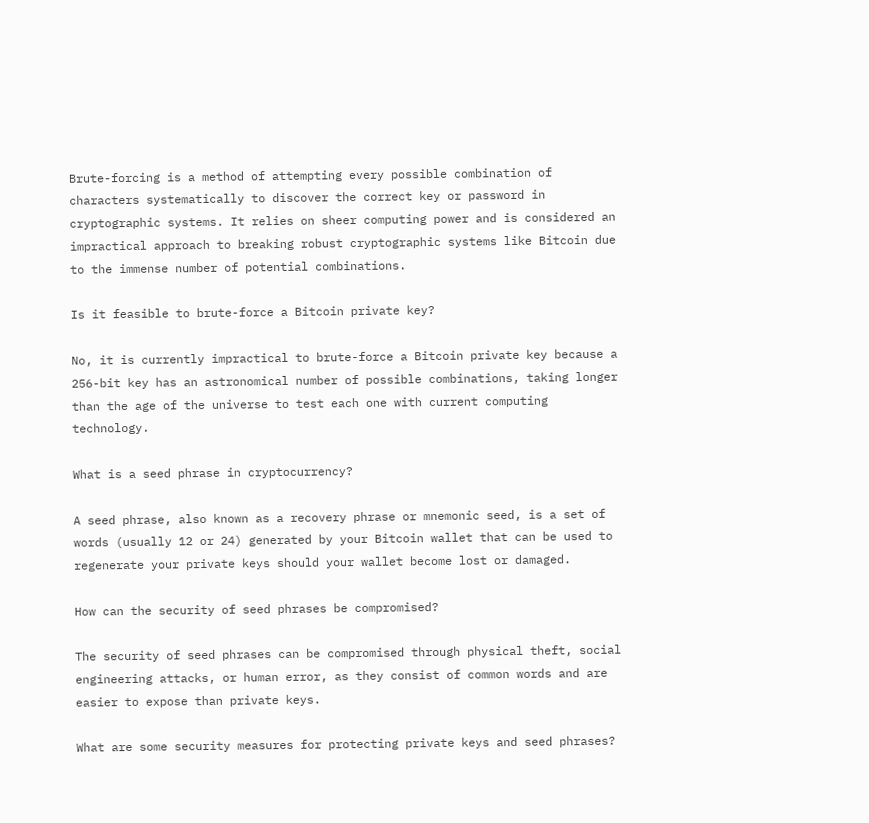Brute-forcing is a method of attempting every possible combination of characters systematically to discover the correct key or password in cryptographic systems. It relies on sheer computing power and is considered an impractical approach to breaking robust cryptographic systems like Bitcoin due to the immense number of potential combinations.

Is it feasible to brute-force a Bitcoin private key?

No, it is currently impractical to brute-force a Bitcoin private key because a 256-bit key has an astronomical number of possible combinations, taking longer than the age of the universe to test each one with current computing technology.

What is a seed phrase in cryptocurrency?

A seed phrase, also known as a recovery phrase or mnemonic seed, is a set of words (usually 12 or 24) generated by your Bitcoin wallet that can be used to regenerate your private keys should your wallet become lost or damaged.

How can the security of seed phrases be compromised?

The security of seed phrases can be compromised through physical theft, social engineering attacks, or human error, as they consist of common words and are easier to expose than private keys.

What are some security measures for protecting private keys and seed phrases?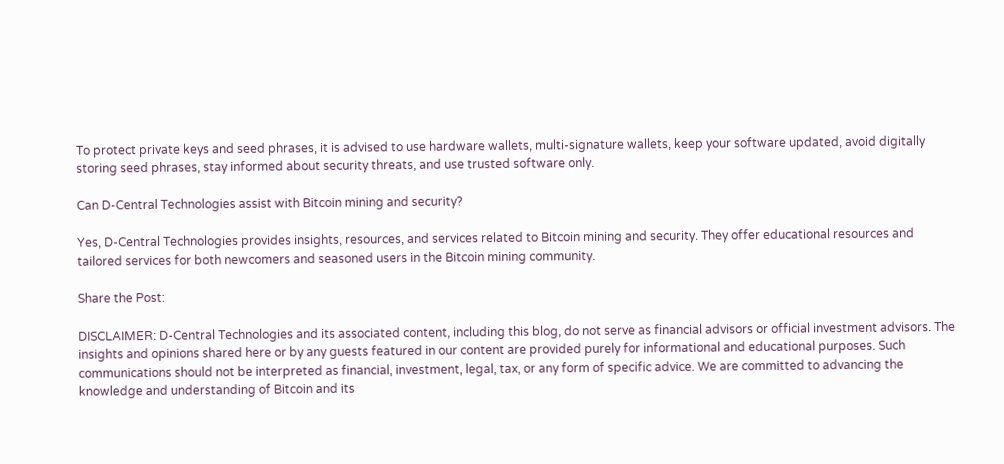To protect private keys and seed phrases, it is advised to use hardware wallets, multi-signature wallets, keep your software updated, avoid digitally storing seed phrases, stay informed about security threats, and use trusted software only.

Can D-Central Technologies assist with Bitcoin mining and security?

Yes, D-Central Technologies provides insights, resources, and services related to Bitcoin mining and security. They offer educational resources and tailored services for both newcomers and seasoned users in the Bitcoin mining community.

Share the Post:

DISCLAIMER: D-Central Technologies and its associated content, including this blog, do not serve as financial advisors or official investment advisors. The insights and opinions shared here or by any guests featured in our content are provided purely for informational and educational purposes. Such communications should not be interpreted as financial, investment, legal, tax, or any form of specific advice. We are committed to advancing the knowledge and understanding of Bitcoin and its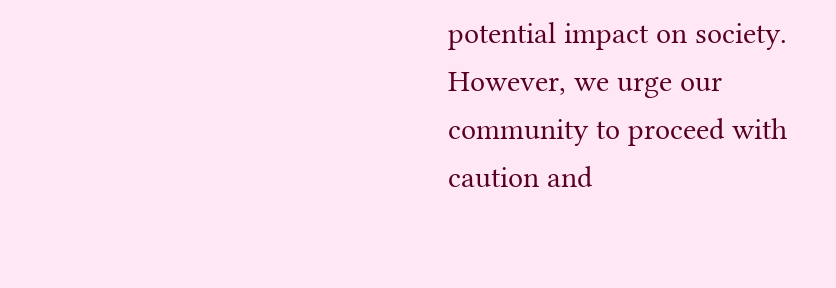potential impact on society. However, we urge our community to proceed with caution and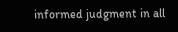informed judgment in all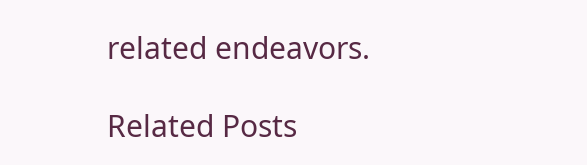related endeavors.

Related Posts